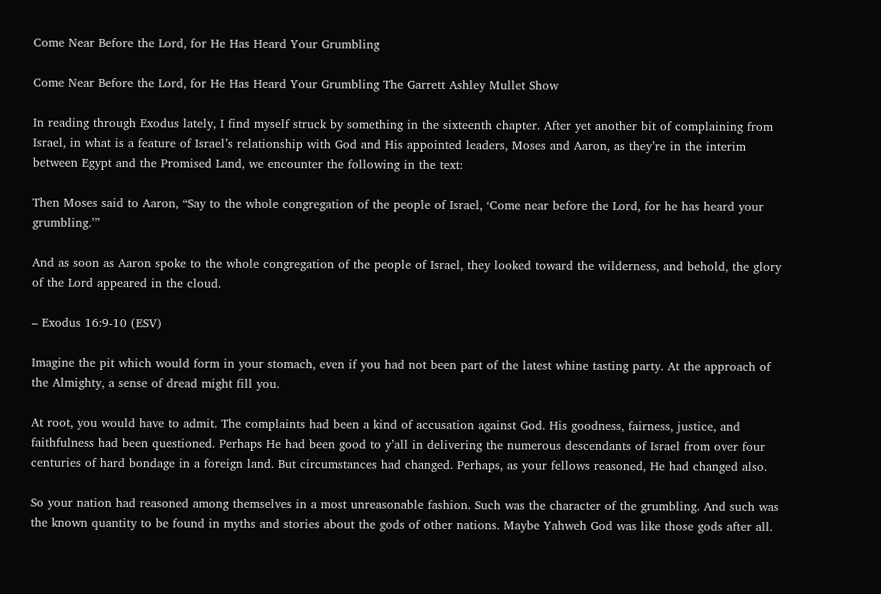Come Near Before the Lord, for He Has Heard Your Grumbling

Come Near Before the Lord, for He Has Heard Your Grumbling The Garrett Ashley Mullet Show

In reading through Exodus lately, I find myself struck by something in the sixteenth chapter. After yet another bit of complaining from Israel, in what is a feature of Israel’s relationship with God and His appointed leaders, Moses and Aaron, as they’re in the interim between Egypt and the Promised Land, we encounter the following in the text:

Then Moses said to Aaron, “Say to the whole congregation of the people of Israel, ‘Come near before the Lord, for he has heard your grumbling.’”

And as soon as Aaron spoke to the whole congregation of the people of Israel, they looked toward the wilderness, and behold, the glory of the Lord appeared in the cloud.

– Exodus 16:9-10 (ESV)

Imagine the pit which would form in your stomach, even if you had not been part of the latest whine tasting party. At the approach of the Almighty, a sense of dread might fill you.

At root, you would have to admit. The complaints had been a kind of accusation against God. His goodness, fairness, justice, and faithfulness had been questioned. Perhaps He had been good to y’all in delivering the numerous descendants of Israel from over four centuries of hard bondage in a foreign land. But circumstances had changed. Perhaps, as your fellows reasoned, He had changed also.

So your nation had reasoned among themselves in a most unreasonable fashion. Such was the character of the grumbling. And such was the known quantity to be found in myths and stories about the gods of other nations. Maybe Yahweh God was like those gods after all.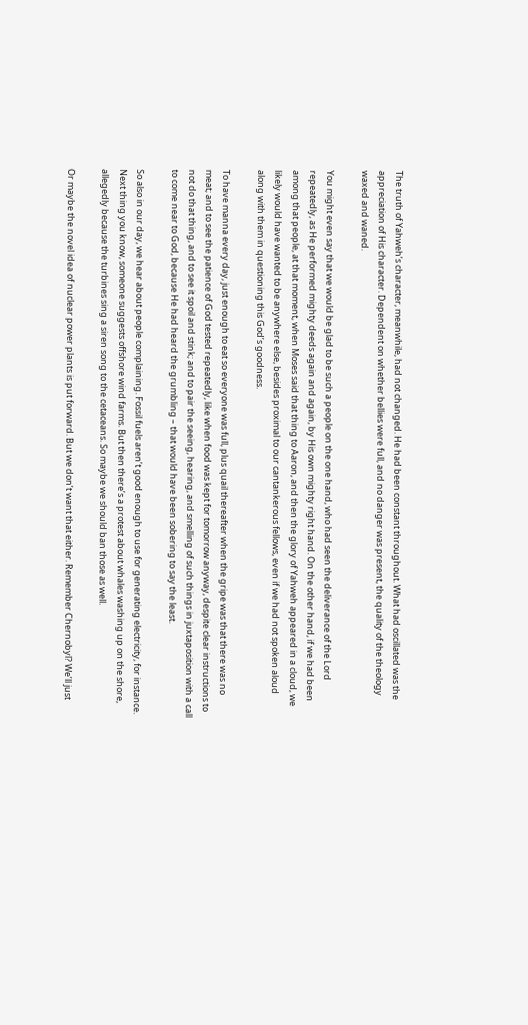The truth of Yahweh’s character, meanwhile, had not changed. He had been constant throughout. What had oscillated was the appreciation of His character. Dependent on whether bellies were full, and no danger was present, the quality of the theology waxed and waned.

You might even say that we would be glad to be such a people on the one hand, who had seen the deliverance of the Lord repeatedly, as He performed mighty deeds again and again, by His own mighty right hand. On the other hand, if we had been among that people, at that moment, when Moses said that thing to Aaron, and then the glory of Yahweh appeared in a cloud, we likely would have wanted to be anywhere else, besides proximal to our cantankerous fellows, even if we had not spoken aloud along with them in questioning this God’s goodness.

To have manna every day, just enough to eat so everyone was full, plus quail thereafter when the gripe was that there was no meat; and to see the patience of God tested repeatedly, like when food was kept for tomorrow anyway, despite clear instructions to not do that thing, and to see it spoil and stink; and to pair the seeing, hearing, and smelling of such things in juxtaposition with a call to come near to God, because He had heard the grumbling – that would have been sobering to say the least.

So also in our day, we hear about people complaining. Fossil fuels aren’t good enough to use for generating electricity, for instance. Next thing you know, someone suggests offshore wind farms. But then there’s a protest about whales washing up on the shore, allegedly because the turbines sing a siren song to the cetaceans. So maybe we should ban those as well.

Or maybe the novel idea of nuclear power plants is put forward. But we don’t want that either. Remember Chernobyl? We’ll just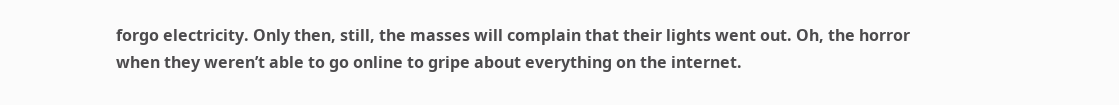forgo electricity. Only then, still, the masses will complain that their lights went out. Oh, the horror when they weren’t able to go online to gripe about everything on the internet.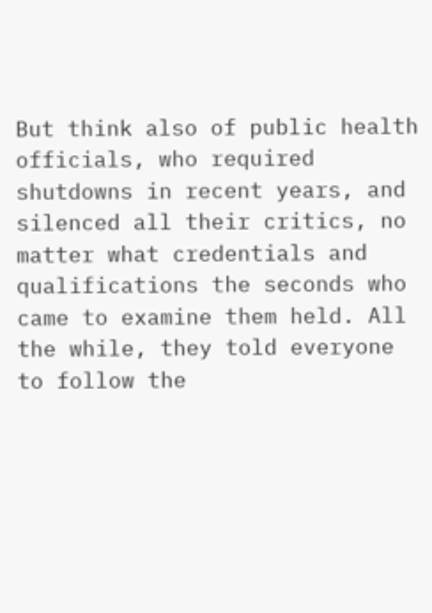But think also of public health officials, who required shutdowns in recent years, and silenced all their critics, no matter what credentials and qualifications the seconds who came to examine them held. All the while, they told everyone to follow the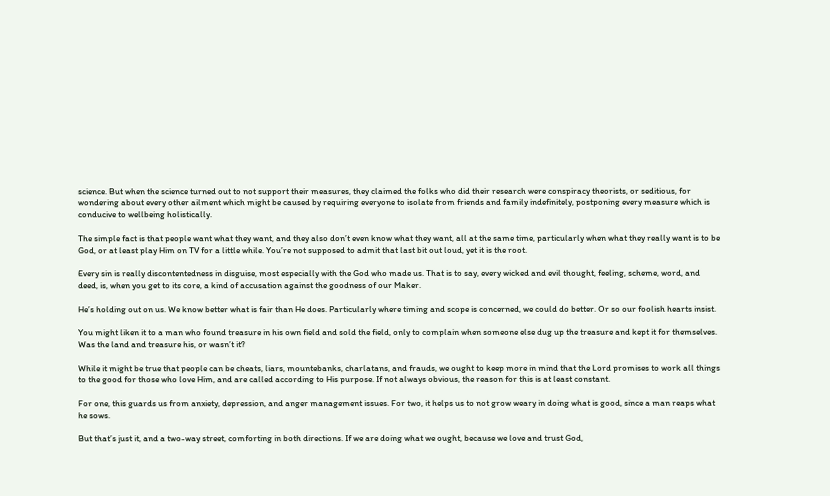science. But when the science turned out to not support their measures, they claimed the folks who did their research were conspiracy theorists, or seditious, for wondering about every other ailment which might be caused by requiring everyone to isolate from friends and family indefinitely, postponing every measure which is conducive to wellbeing holistically.

The simple fact is that people want what they want, and they also don’t even know what they want, all at the same time, particularly when what they really want is to be God, or at least play Him on TV for a little while. You’re not supposed to admit that last bit out loud, yet it is the root.

Every sin is really discontentedness in disguise, most especially with the God who made us. That is to say, every wicked and evil thought, feeling, scheme, word, and deed, is, when you get to its core, a kind of accusation against the goodness of our Maker.

He’s holding out on us. We know better what is fair than He does. Particularly where timing and scope is concerned, we could do better. Or so our foolish hearts insist.

You might liken it to a man who found treasure in his own field and sold the field, only to complain when someone else dug up the treasure and kept it for themselves. Was the land and treasure his, or wasn’t it?

While it might be true that people can be cheats, liars, mountebanks, charlatans, and frauds, we ought to keep more in mind that the Lord promises to work all things to the good for those who love Him, and are called according to His purpose. If not always obvious, the reason for this is at least constant.

For one, this guards us from anxiety, depression, and anger management issues. For two, it helps us to not grow weary in doing what is good, since a man reaps what he sows.

But that’s just it, and a two-way street, comforting in both directions. If we are doing what we ought, because we love and trust God,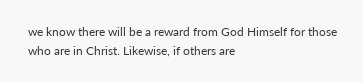we know there will be a reward from God Himself for those who are in Christ. Likewise, if others are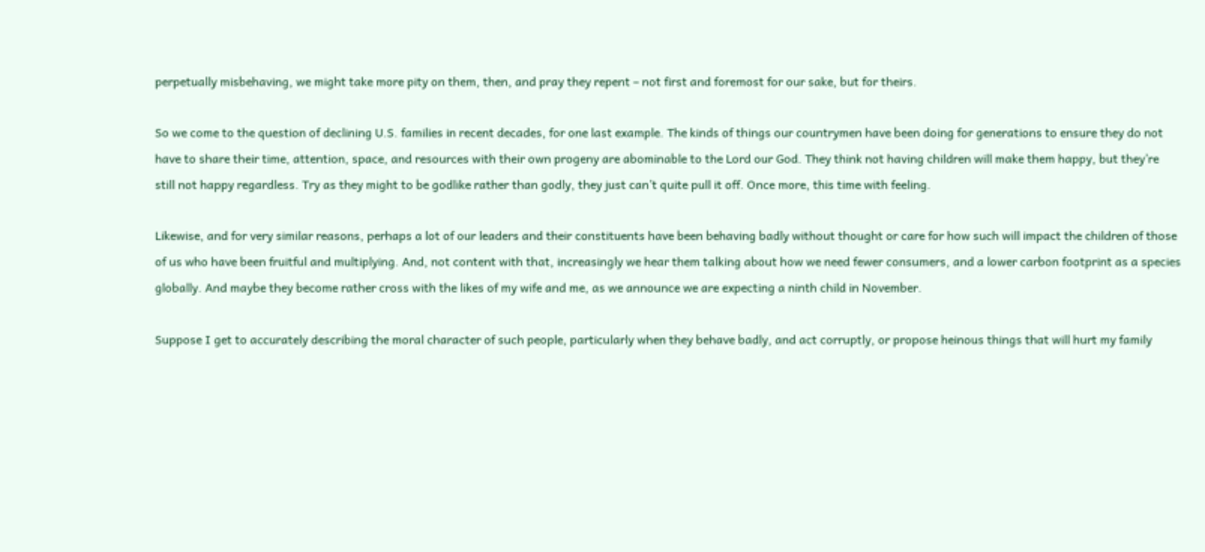perpetually misbehaving, we might take more pity on them, then, and pray they repent – not first and foremost for our sake, but for theirs.

So we come to the question of declining U.S. families in recent decades, for one last example. The kinds of things our countrymen have been doing for generations to ensure they do not have to share their time, attention, space, and resources with their own progeny are abominable to the Lord our God. They think not having children will make them happy, but they’re still not happy regardless. Try as they might to be godlike rather than godly, they just can’t quite pull it off. Once more, this time with feeling.

Likewise, and for very similar reasons, perhaps a lot of our leaders and their constituents have been behaving badly without thought or care for how such will impact the children of those of us who have been fruitful and multiplying. And, not content with that, increasingly we hear them talking about how we need fewer consumers, and a lower carbon footprint as a species globally. And maybe they become rather cross with the likes of my wife and me, as we announce we are expecting a ninth child in November.

Suppose I get to accurately describing the moral character of such people, particularly when they behave badly, and act corruptly, or propose heinous things that will hurt my family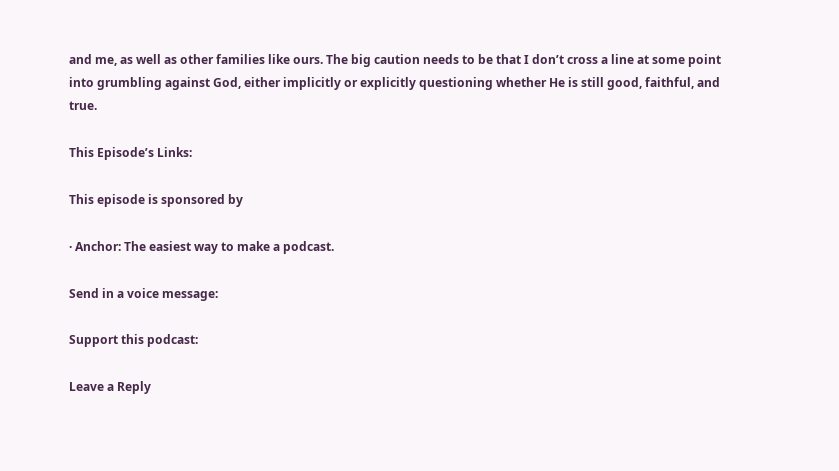and me, as well as other families like ours. The big caution needs to be that I don’t cross a line at some point into grumbling against God, either implicitly or explicitly questioning whether He is still good, faithful, and true.

This Episode’s Links:

This episode is sponsored by

· Anchor: The easiest way to make a podcast.

Send in a voice message:

Support this podcast:

Leave a Reply